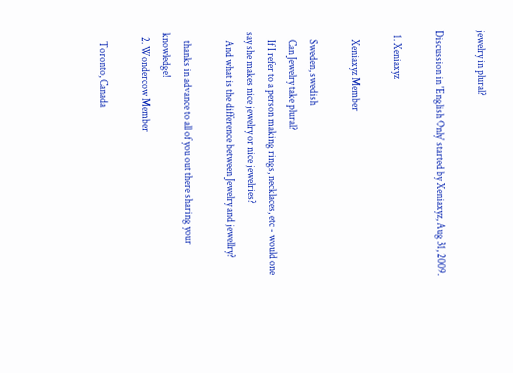jewelry in plural?

Discussion in 'English Only' started by Xeniaxyz, Aug 31, 2009.

  1. Xeniaxyz

    Xeniaxyz Member

    Sweden, swedish
    Can Jewelry take plural?
    If I refer to a person making rings, necklaces, etc - would one say she makes nice jewelry or nice jewelries?
    And what is the difference between Jewelry and jewellry?

    thanks in advance to all of you out there sharing your knowledge!
  2. Wondercow Member

    Toronto, Canada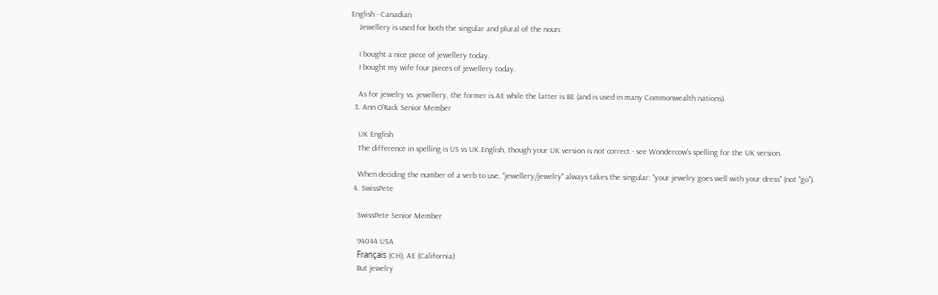English - Canadian
    Jewellery is used for both the singular and plural of the noun:

    I bought a nice piece of jewellery today.
    I bought my wife four pieces of jewellery today.

    As for jewelry vs. jewellery, the former is AE while the latter is BE (and is used in many Commonwealth nations).
  3. Ann O'Rack Senior Member

    UK English
    The difference in spelling is US vs UK English, though your UK version is not correct - see Wondercow's spelling for the UK version.

    When deciding the number of a verb to use, "jewellery/jewelry" always takes the singular: "your jewelry goes well with your dress" (not "go").
  4. SwissPete

    SwissPete Senior Member

    94044 USA
    Français (CH), AE (California)
    But jewelry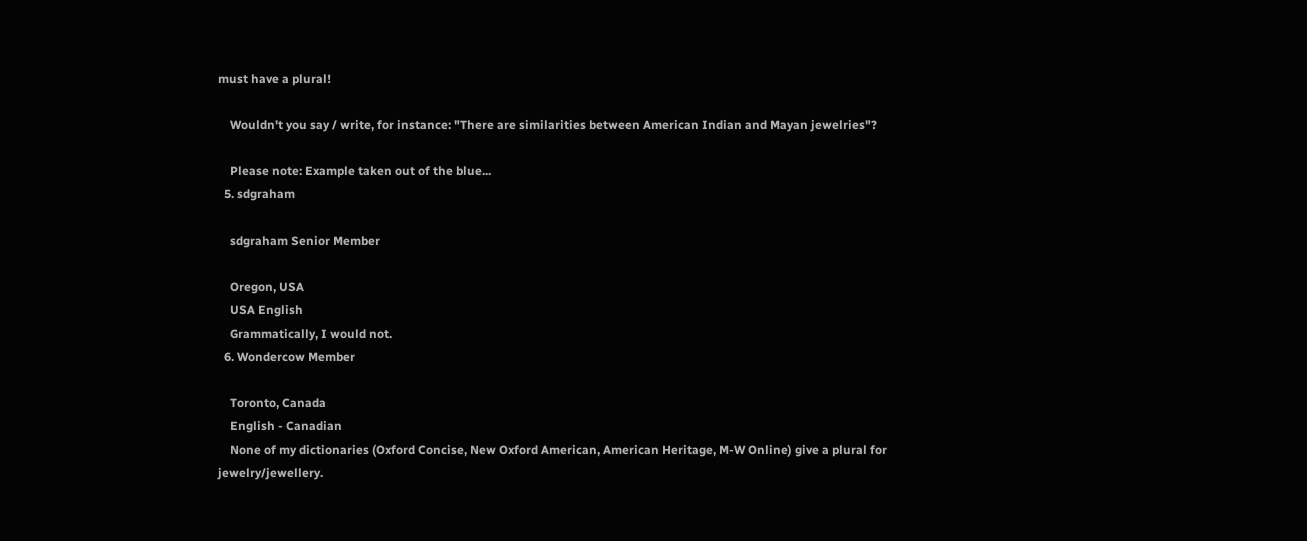must have a plural!

    Wouldn't you say / write, for instance: "There are similarities between American Indian and Mayan jewelries"?

    Please note: Example taken out of the blue...
  5. sdgraham

    sdgraham Senior Member

    Oregon, USA
    USA English
    Grammatically, I would not.
  6. Wondercow Member

    Toronto, Canada
    English - Canadian
    None of my dictionaries (Oxford Concise, New Oxford American, American Heritage, M-W Online) give a plural for jewelry/jewellery.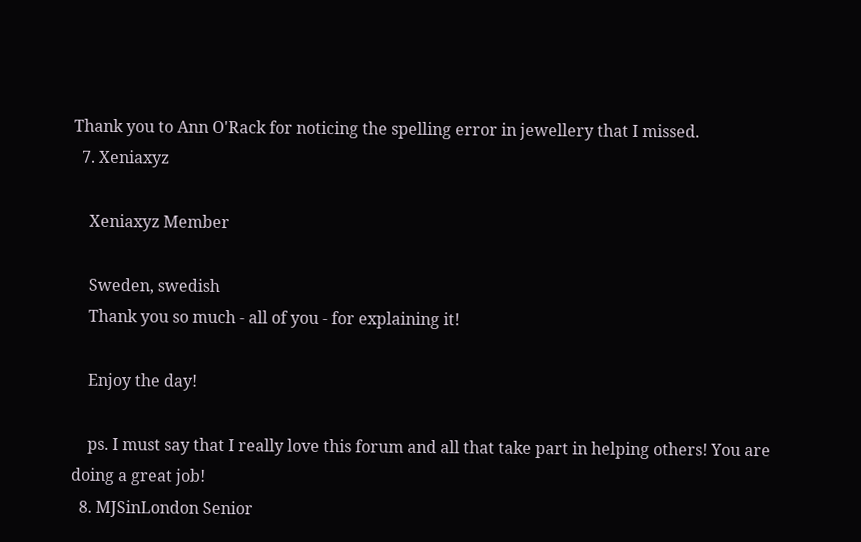Thank you to Ann O'Rack for noticing the spelling error in jewellery that I missed.
  7. Xeniaxyz

    Xeniaxyz Member

    Sweden, swedish
    Thank you so much - all of you - for explaining it!

    Enjoy the day!

    ps. I must say that I really love this forum and all that take part in helping others! You are doing a great job!
  8. MJSinLondon Senior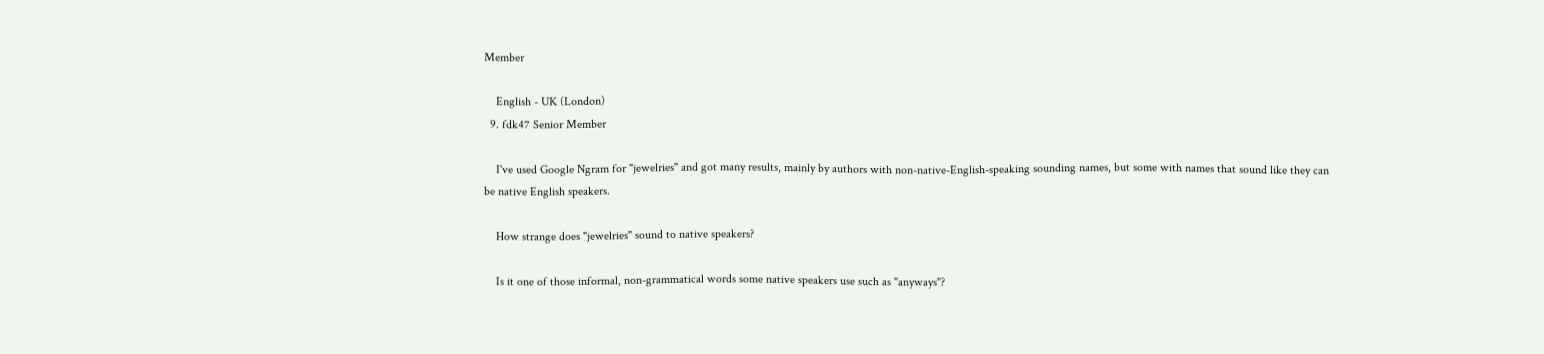Member

    English - UK (London)
  9. fdk47 Senior Member

    I've used Google Ngram for "jewelries" and got many results, mainly by authors with non-native-English-speaking sounding names, but some with names that sound like they can be native English speakers.

    How strange does "jewelries" sound to native speakers?

    Is it one of those informal, non-grammatical words some native speakers use such as "anyways"?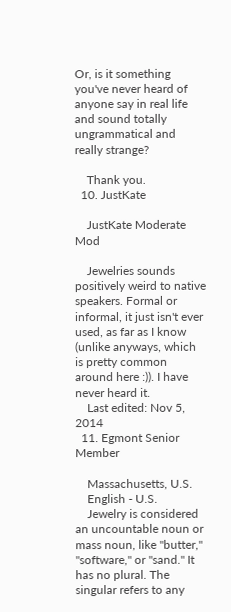Or, is it something you've never heard of anyone say in real life and sound totally ungrammatical and really strange?

    Thank you.
  10. JustKate

    JustKate Moderate Mod

    Jewelries sounds positively weird to native speakers. Formal or informal, it just isn't ever used, as far as I know (unlike anyways, which is pretty common around here :)). I have never heard it.
    Last edited: Nov 5, 2014
  11. Egmont Senior Member

    Massachusetts, U.S.
    English - U.S.
    Jewelry is considered an uncountable noun or mass noun, like "butter," "software," or "sand." It has no plural. The singular refers to any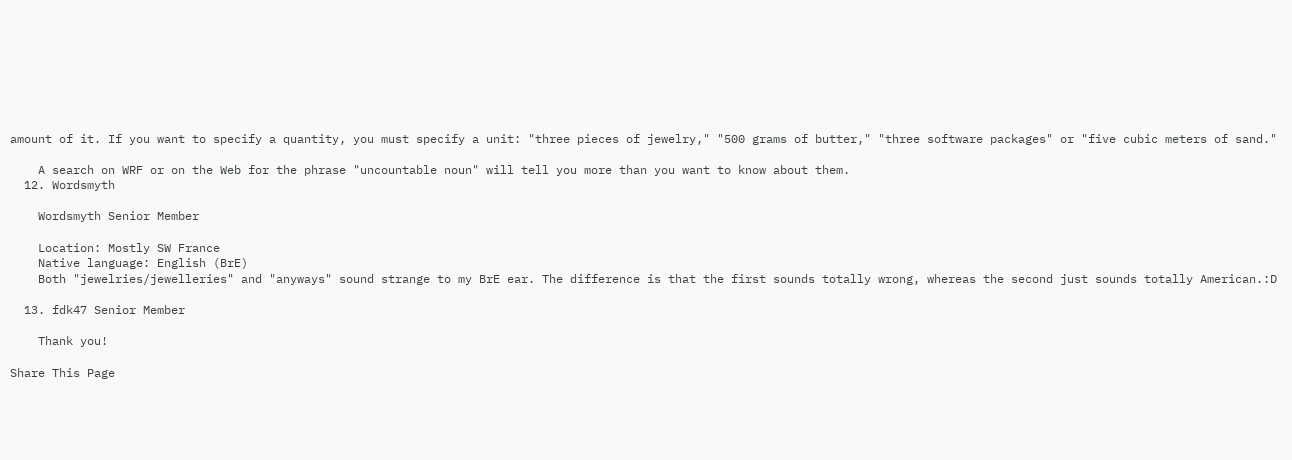amount of it. If you want to specify a quantity, you must specify a unit: "three pieces of jewelry," "500 grams of butter," "three software packages" or "five cubic meters of sand."

    A search on WRF or on the Web for the phrase "uncountable noun" will tell you more than you want to know about them.
  12. Wordsmyth

    Wordsmyth Senior Member

    Location: Mostly SW France
    Native language: English (BrE)
    Both "jewelries/jewelleries" and "anyways" sound strange to my BrE ear. The difference is that the first sounds totally wrong, whereas the second just sounds totally American.:D

  13. fdk47 Senior Member

    Thank you!

Share This Page